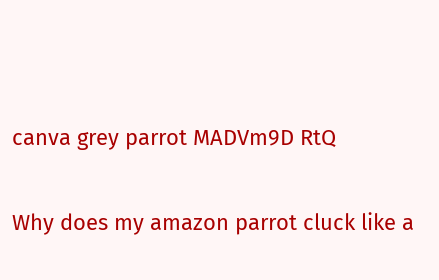canva grey parrot MADVm9D RtQ

Why does my amazon parrot cluck like a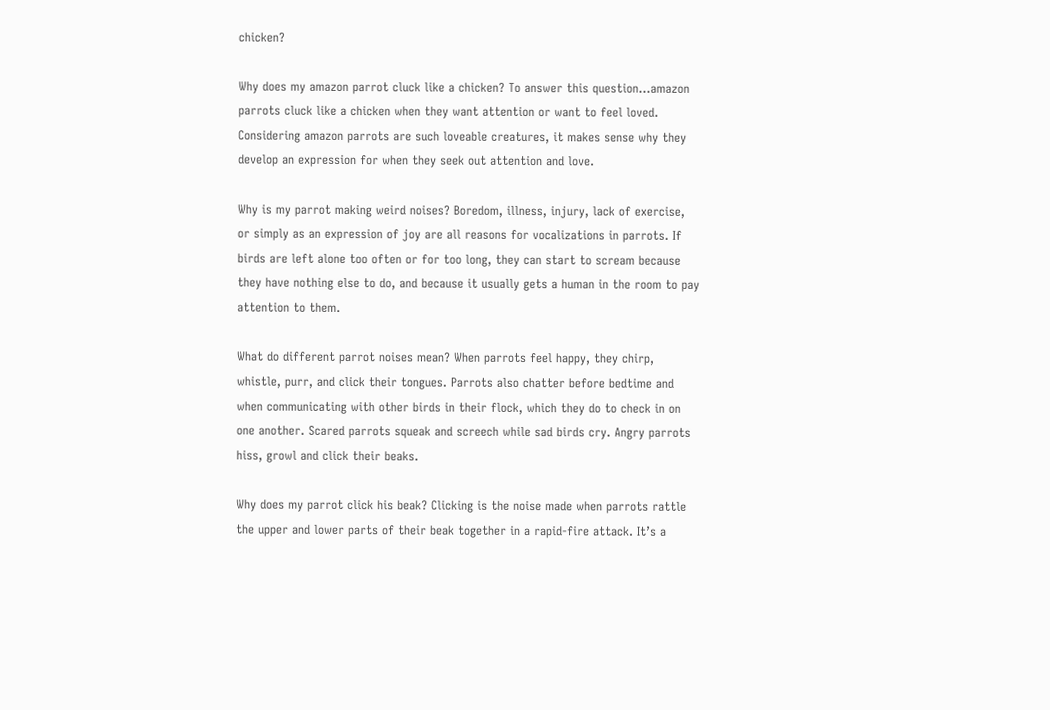chicken?

Why does my amazon parrot cluck like a chicken? To answer this question…amazon parrots cluck like a chicken when they want attention or want to feel loved. Considering amazon parrots are such loveable creatures, it makes sense why they develop an expression for when they seek out attention and love.

Why is my parrot making weird noises? Boredom, illness, injury, lack of exercise, or simply as an expression of joy are all reasons for vocalizations in parrots. If birds are left alone too often or for too long, they can start to scream because they have nothing else to do, and because it usually gets a human in the room to pay attention to them.

What do different parrot noises mean? When parrots feel happy, they chirp, whistle, purr, and click their tongues. Parrots also chatter before bedtime and when communicating with other birds in their flock, which they do to check in on one another. Scared parrots squeak and screech while sad birds cry. Angry parrots hiss, growl and click their beaks.

Why does my parrot click his beak? Clicking is the noise made when parrots rattle the upper and lower parts of their beak together in a rapid-fire attack. It’s a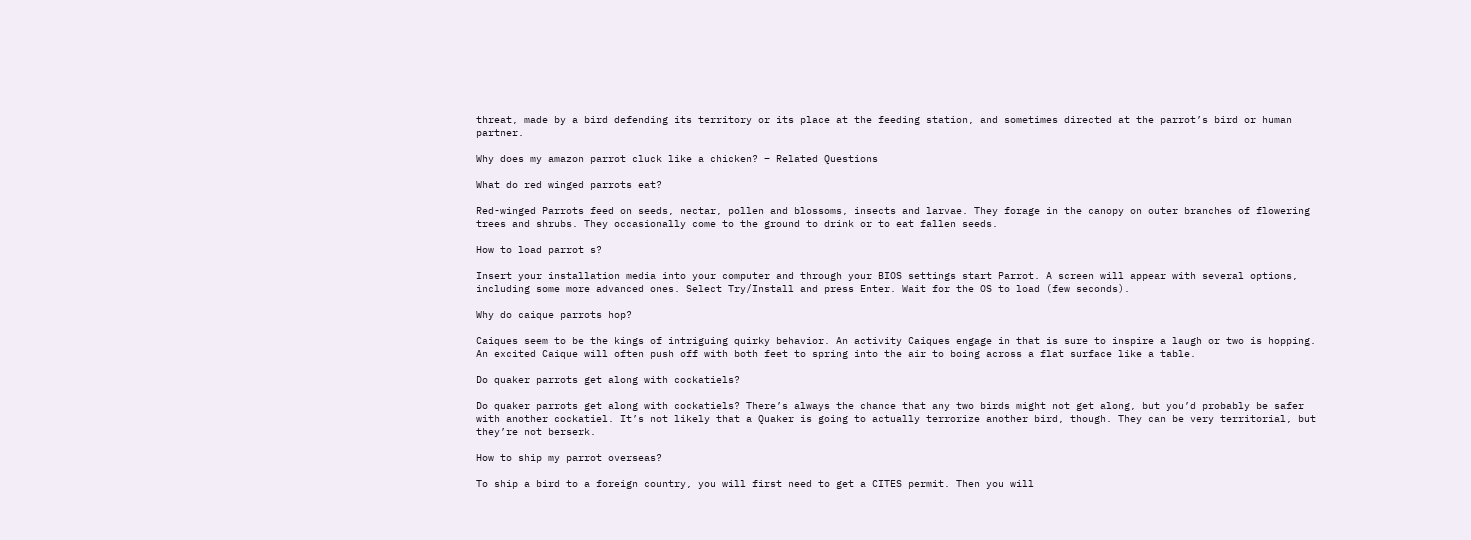threat, made by a bird defending its territory or its place at the feeding station, and sometimes directed at the parrot’s bird or human partner.

Why does my amazon parrot cluck like a chicken? – Related Questions

What do red winged parrots eat?

Red-winged Parrots feed on seeds, nectar, pollen and blossoms, insects and larvae. They forage in the canopy on outer branches of flowering trees and shrubs. They occasionally come to the ground to drink or to eat fallen seeds.

How to load parrot s?

Insert your installation media into your computer and through your BIOS settings start Parrot. A screen will appear with several options, including some more advanced ones. Select Try/Install and press Enter. Wait for the OS to load (few seconds).

Why do caique parrots hop?

Caiques seem to be the kings of intriguing quirky behavior. An activity Caiques engage in that is sure to inspire a laugh or two is hopping. An excited Caique will often push off with both feet to spring into the air to boing across a flat surface like a table.

Do quaker parrots get along with cockatiels?

Do quaker parrots get along with cockatiels? There’s always the chance that any two birds might not get along, but you’d probably be safer with another cockatiel. It’s not likely that a Quaker is going to actually terrorize another bird, though. They can be very territorial, but they’re not berserk.

How to ship my parrot overseas?

To ship a bird to a foreign country, you will first need to get a CITES permit. Then you will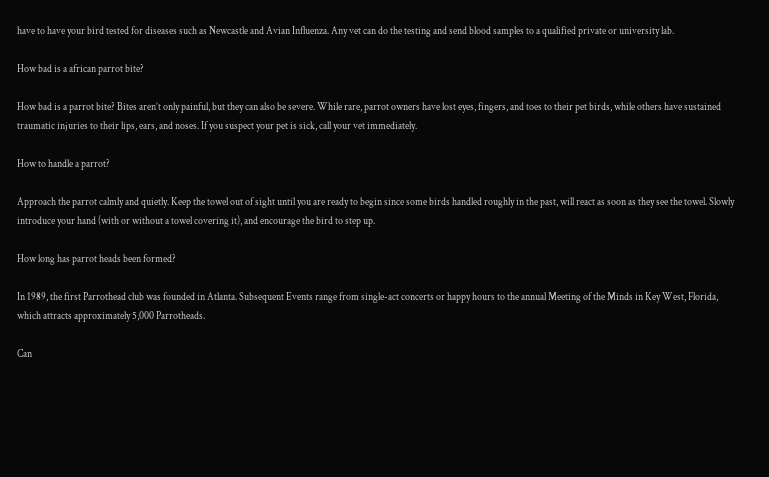have to have your bird tested for diseases such as Newcastle and Avian Influenza. Any vet can do the testing and send blood samples to a qualified private or university lab.

How bad is a african parrot bite?

How bad is a parrot bite? Bites aren’t only painful, but they can also be severe. While rare, parrot owners have lost eyes, fingers, and toes to their pet birds, while others have sustained traumatic injuries to their lips, ears, and noses. If you suspect your pet is sick, call your vet immediately.

How to handle a parrot?

Approach the parrot calmly and quietly. Keep the towel out of sight until you are ready to begin since some birds handled roughly in the past, will react as soon as they see the towel. Slowly introduce your hand (with or without a towel covering it), and encourage the bird to step up.

How long has parrot heads been formed?

In 1989, the first Parrothead club was founded in Atlanta. Subsequent Events range from single-act concerts or happy hours to the annual Meeting of the Minds in Key West, Florida, which attracts approximately 5,000 Parrotheads.

Can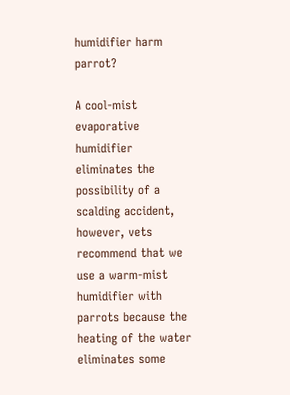humidifier harm parrot?

A cool-mist evaporative humidifier eliminates the possibility of a scalding accident, however, vets recommend that we use a warm-mist humidifier with parrots because the heating of the water eliminates some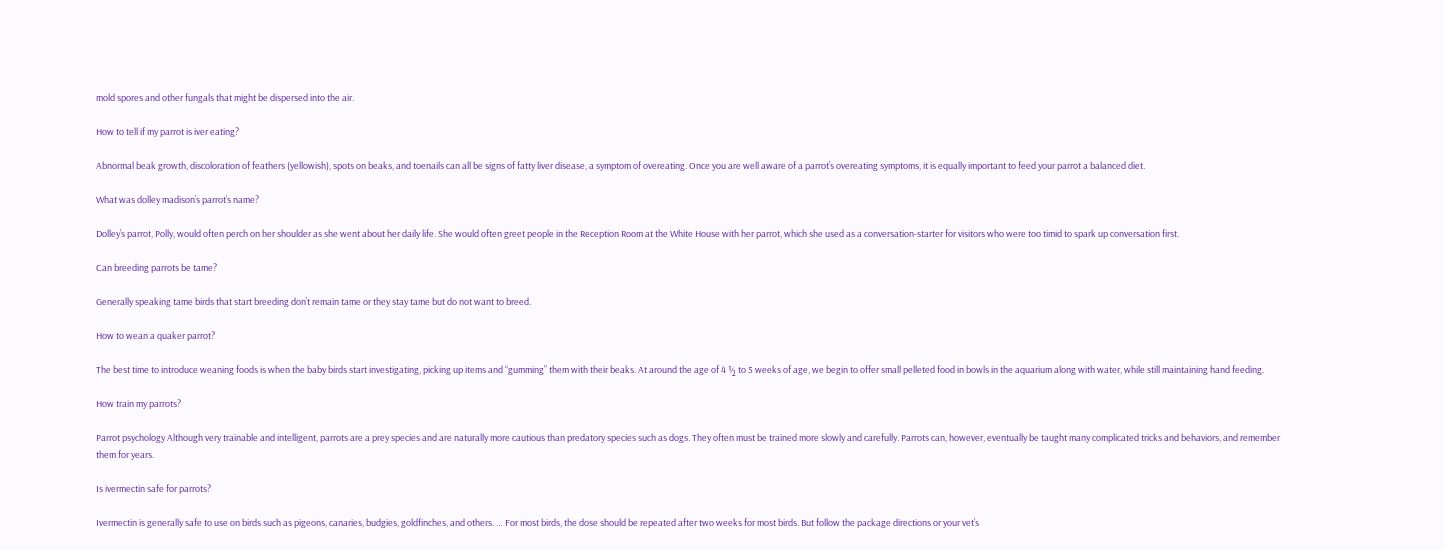mold spores and other fungals that might be dispersed into the air.

How to tell if my parrot is iver eating?

Abnormal beak growth, discoloration of feathers (yellowish), spots on beaks, and toenails can all be signs of fatty liver disease, a symptom of overeating. Once you are well aware of a parrot’s overeating symptoms, it is equally important to feed your parrot a balanced diet.

What was dolley madison’s parrot’s name?

Dolley’s parrot, Polly, would often perch on her shoulder as she went about her daily life. She would often greet people in the Reception Room at the White House with her parrot, which she used as a conversation-starter for visitors who were too timid to spark up conversation first.

Can breeding parrots be tame?

Generally speaking tame birds that start breeding don’t remain tame or they stay tame but do not want to breed.

How to wean a quaker parrot?

The best time to introduce weaning foods is when the baby birds start investigating, picking up items and “gumming” them with their beaks. At around the age of 4 ½ to 5 weeks of age, we begin to offer small pelleted food in bowls in the aquarium along with water, while still maintaining hand feeding.

How train my parrots?

Parrot psychology Although very trainable and intelligent, parrots are a prey species and are naturally more cautious than predatory species such as dogs. They often must be trained more slowly and carefully. Parrots can, however, eventually be taught many complicated tricks and behaviors, and remember them for years.

Is ivermectin safe for parrots?

Ivermectin is generally safe to use on birds such as pigeons, canaries, budgies, goldfinches, and others. … For most birds, the dose should be repeated after two weeks for most birds. But follow the package directions or your vet’s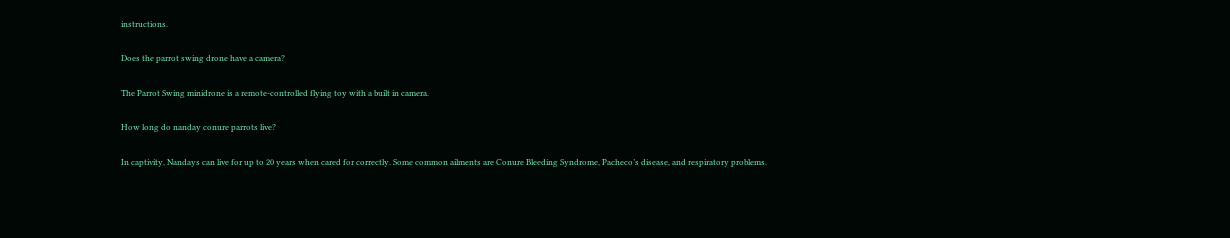instructions.

Does the parrot swing drone have a camera?

The Parrot Swing minidrone is a remote-controlled flying toy with a built in camera.

How long do nanday conure parrots live?

In captivity, Nandays can live for up to 20 years when cared for correctly. Some common ailments are Conure Bleeding Syndrome, Pacheco’s disease, and respiratory problems.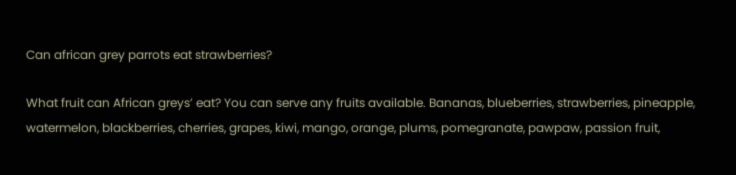Can african grey parrots eat strawberries?

What fruit can African greys’ eat? You can serve any fruits available. Bananas, blueberries, strawberries, pineapple, watermelon, blackberries, cherries, grapes, kiwi, mango, orange, plums, pomegranate, pawpaw, passion fruit,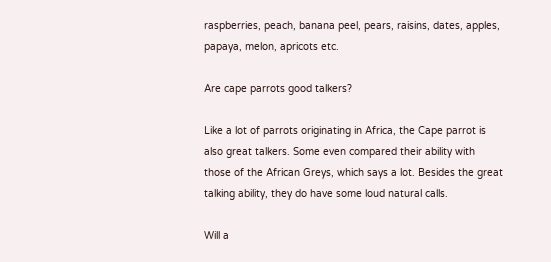raspberries, peach, banana peel, pears, raisins, dates, apples, papaya, melon, apricots etc.

Are cape parrots good talkers?

Like a lot of parrots originating in Africa, the Cape parrot is also great talkers. Some even compared their ability with those of the African Greys, which says a lot. Besides the great talking ability, they do have some loud natural calls.

Will a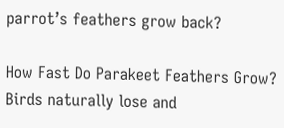parrot’s feathers grow back?

How Fast Do Parakeet Feathers Grow? Birds naturally lose and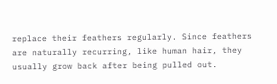replace their feathers regularly. Since feathers are naturally recurring, like human hair, they usually grow back after being pulled out.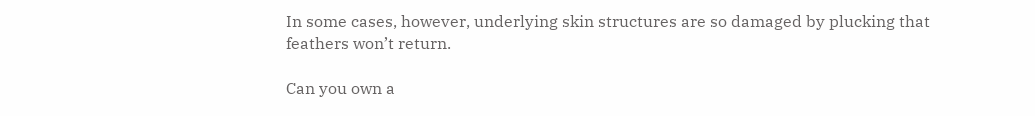In some cases, however, underlying skin structures are so damaged by plucking that feathers won’t return.

Can you own a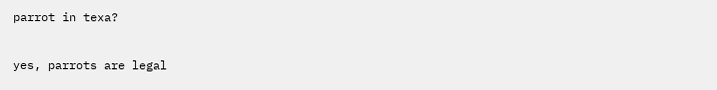parrot in texa?

yes, parrots are legal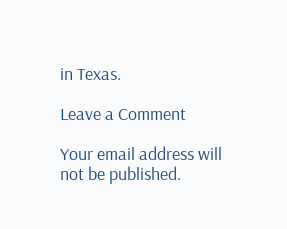in Texas.

Leave a Comment

Your email address will not be published.